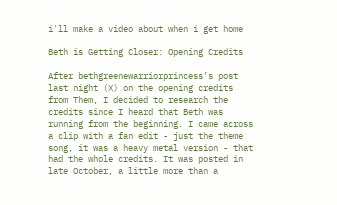i'll make a video about when i get home

Beth is Getting Closer: Opening Credits

After bethgreenewarriorprincess’s post last night (X) on the opening credits from Them, I decided to research the credits since I heard that Beth was running from the beginning. I came across a clip with a fan edit - just the theme song, it was a heavy metal version - that had the whole credits. It was posted in late October, a little more than a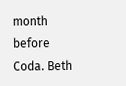month before Coda. Beth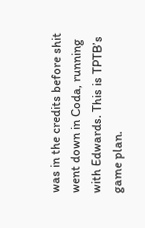was in the credits before shit went down in Coda, running with Edwards. This is TPTB’s game plan.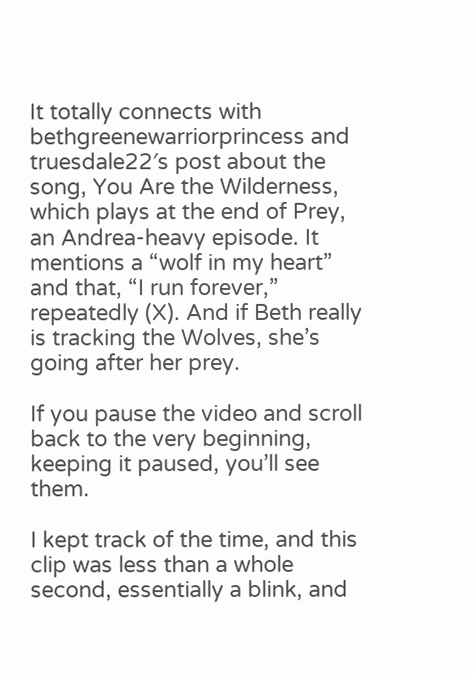It totally connects with bethgreenewarriorprincess and truesdale22′s post about the song, You Are the Wilderness, which plays at the end of Prey, an Andrea-heavy episode. It mentions a “wolf in my heart” and that, “I run forever,” repeatedly (X). And if Beth really is tracking the Wolves, she’s going after her prey.

If you pause the video and scroll back to the very beginning, keeping it paused, you’ll see them.

I kept track of the time, and this clip was less than a whole second, essentially a blink, and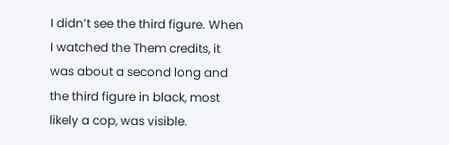I didn’t see the third figure. When I watched the Them credits, it was about a second long and the third figure in black, most likely a cop, was visible.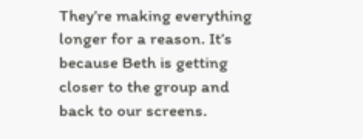They’re making everything longer for a reason. It’s because Beth is getting closer to the group and back to our screens.